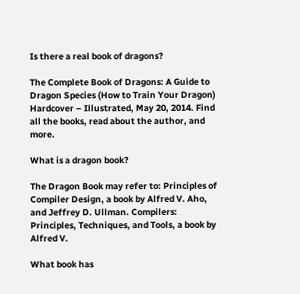Is there a real book of dragons?

The Complete Book of Dragons: A Guide to Dragon Species (How to Train Your Dragon) Hardcover – Illustrated, May 20, 2014. Find all the books, read about the author, and more.

What is a dragon book?

The Dragon Book may refer to: Principles of Compiler Design, a book by Alfred V. Aho, and Jeffrey D. Ullman. Compilers: Principles, Techniques, and Tools, a book by Alfred V.

What book has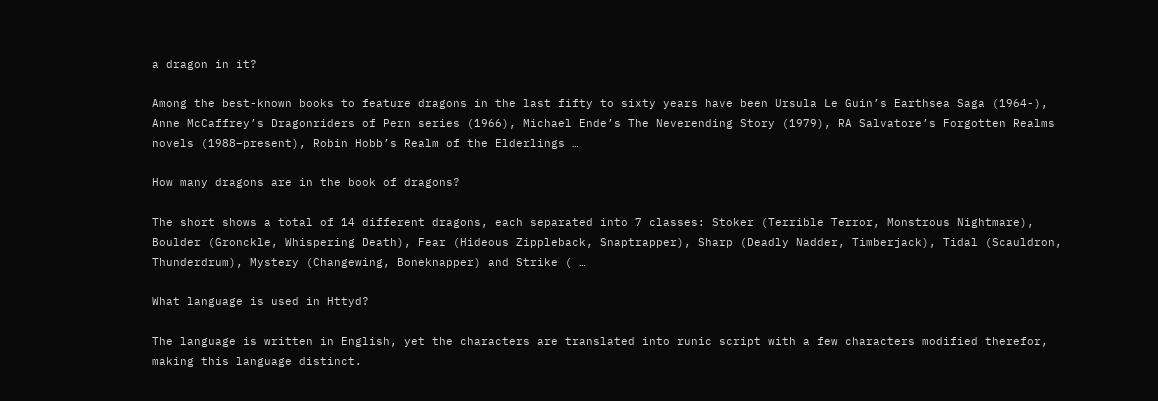a dragon in it?

Among the best-known books to feature dragons in the last fifty to sixty years have been Ursula Le Guin’s Earthsea Saga (1964-), Anne McCaffrey’s Dragonriders of Pern series (1966), Michael Ende’s The Neverending Story (1979), RA Salvatore’s Forgotten Realms novels (1988–present), Robin Hobb’s Realm of the Elderlings …

How many dragons are in the book of dragons?

The short shows a total of 14 different dragons, each separated into 7 classes: Stoker (Terrible Terror, Monstrous Nightmare), Boulder (Gronckle, Whispering Death), Fear (Hideous Zippleback, Snaptrapper), Sharp (Deadly Nadder, Timberjack), Tidal (Scauldron, Thunderdrum), Mystery (Changewing, Boneknapper) and Strike ( …

What language is used in Httyd?

The language is written in English, yet the characters are translated into runic script with a few characters modified therefor, making this language distinct.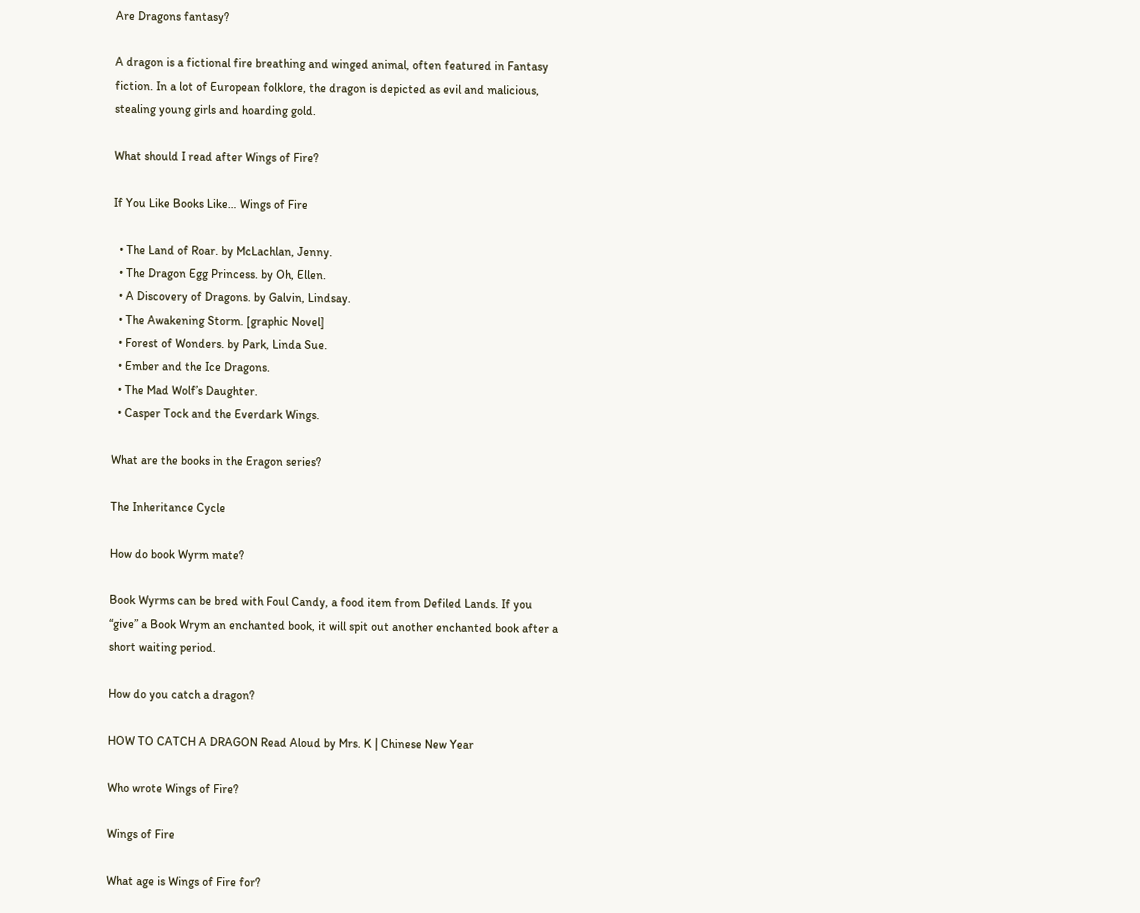Are Dragons fantasy?

A dragon is a fictional fire breathing and winged animal, often featured in Fantasy fiction. In a lot of European folklore, the dragon is depicted as evil and malicious, stealing young girls and hoarding gold.

What should I read after Wings of Fire?

If You Like Books Like… Wings of Fire

  • The Land of Roar. by McLachlan, Jenny.
  • The Dragon Egg Princess. by Oh, Ellen.
  • A Discovery of Dragons. by Galvin, Lindsay.
  • The Awakening Storm. [graphic Novel]
  • Forest of Wonders. by Park, Linda Sue.
  • Ember and the Ice Dragons.
  • The Mad Wolf’s Daughter.
  • Casper Tock and the Everdark Wings.

What are the books in the Eragon series?

The Inheritance Cycle

How do book Wyrm mate?

Book Wyrms can be bred with Foul Candy, a food item from Defiled Lands. If you “give” a Book Wrym an enchanted book, it will spit out another enchanted book after a short waiting period.

How do you catch a dragon?

HOW TO CATCH A DRAGON Read Aloud by Mrs. K | Chinese New Year

Who wrote Wings of Fire?

Wings of Fire

What age is Wings of Fire for?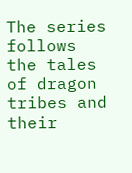The series follows the tales of dragon tribes and their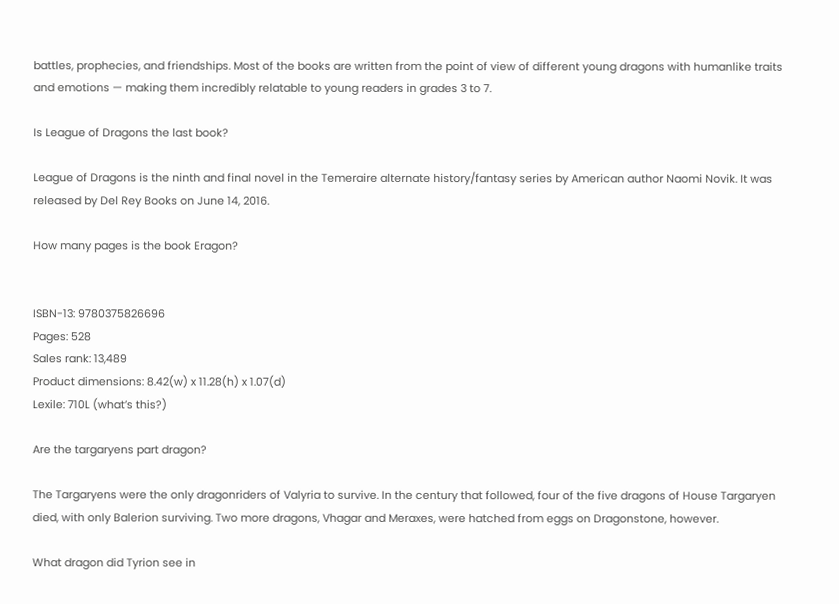battles, prophecies, and friendships. Most of the books are written from the point of view of different young dragons with humanlike traits and emotions — making them incredibly relatable to young readers in grades 3 to 7.

Is League of Dragons the last book?

League of Dragons is the ninth and final novel in the Temeraire alternate history/fantasy series by American author Naomi Novik. It was released by Del Rey Books on June 14, 2016.

How many pages is the book Eragon?


ISBN-13: 9780375826696
Pages: 528
Sales rank: 13,489
Product dimensions: 8.42(w) x 11.28(h) x 1.07(d)
Lexile: 710L (what’s this?)

Are the targaryens part dragon?

The Targaryens were the only dragonriders of Valyria to survive. In the century that followed, four of the five dragons of House Targaryen died, with only Balerion surviving. Two more dragons, Vhagar and Meraxes, were hatched from eggs on Dragonstone, however.

What dragon did Tyrion see in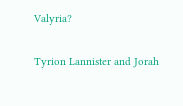Valyria?

Tyrion Lannister and Jorah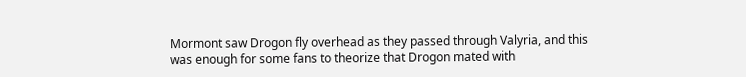Mormont saw Drogon fly overhead as they passed through Valyria, and this was enough for some fans to theorize that Drogon mated with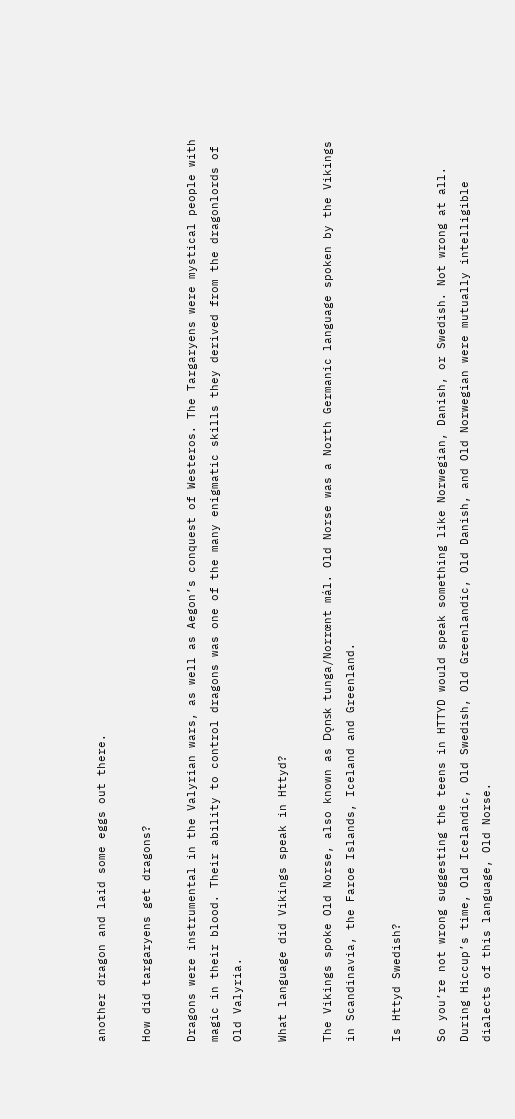another dragon and laid some eggs out there.

How did targaryens get dragons?

Dragons were instrumental in the Valyrian wars, as well as Aegon’s conquest of Westeros. The Targaryens were mystical people with magic in their blood. Their ability to control dragons was one of the many enigmatic skills they derived from the dragonlords of Old Valyria.

What language did Vikings speak in Httyd?

The Vikings spoke Old Norse, also known as Dǫnsk tunga/Norrœnt mál. Old Norse was a North Germanic language spoken by the Vikings in Scandinavia, the Faroe Islands, Iceland and Greenland.

Is Httyd Swedish?

So you’re not wrong suggesting the teens in HTTYD would speak something like Norwegian, Danish, or Swedish. Not wrong at all. During Hiccup’s time, Old Icelandic, Old Swedish, Old Greenlandic, Old Danish, and Old Norwegian were mutually intelligible dialects of this language, Old Norse.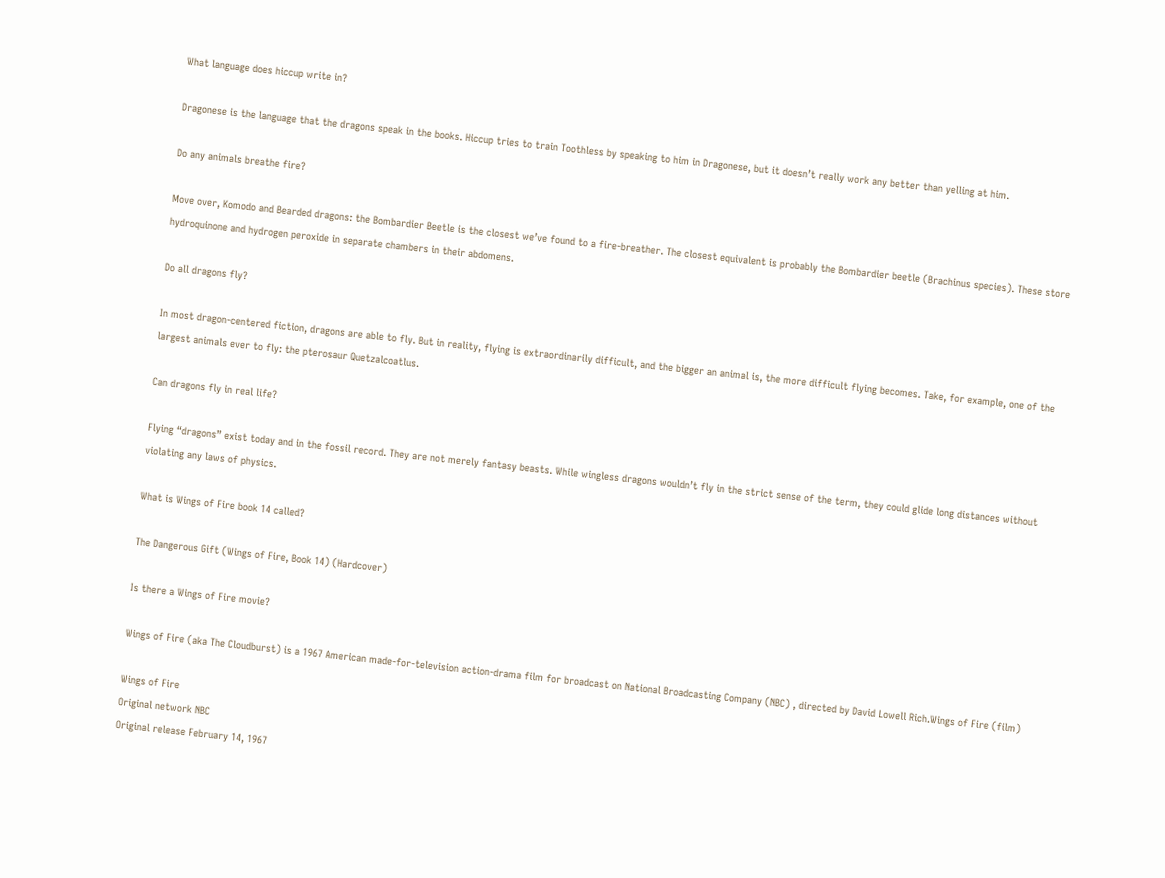What language does hiccup write in?

Dragonese is the language that the dragons speak in the books. Hiccup tries to train Toothless by speaking to him in Dragonese, but it doesn’t really work any better than yelling at him.

Do any animals breathe fire?

Move over, Komodo and Bearded dragons: the Bombardier Beetle is the closest we’ve found to a fire-breather. The closest equivalent is probably the Bombardier beetle (Brachinus species). These store hydroquinone and hydrogen peroxide in separate chambers in their abdomens.

Do all dragons fly?

In most dragon-centered fiction, dragons are able to fly. But in reality, flying is extraordinarily difficult, and the bigger an animal is, the more difficult flying becomes. Take, for example, one of the largest animals ever to fly: the pterosaur Quetzalcoatlus.

Can dragons fly in real life?

Flying “dragons” exist today and in the fossil record. They are not merely fantasy beasts. While wingless dragons wouldn’t fly in the strict sense of the term, they could glide long distances without violating any laws of physics.

What is Wings of Fire book 14 called?

The Dangerous Gift (Wings of Fire, Book 14) (Hardcover)

Is there a Wings of Fire movie?

Wings of Fire (aka The Cloudburst) is a 1967 American made-for-television action-drama film for broadcast on National Broadcasting Company (NBC) , directed by David Lowell Rich.Wings of Fire (film)

Wings of Fire
Original network NBC
Original release February 14, 1967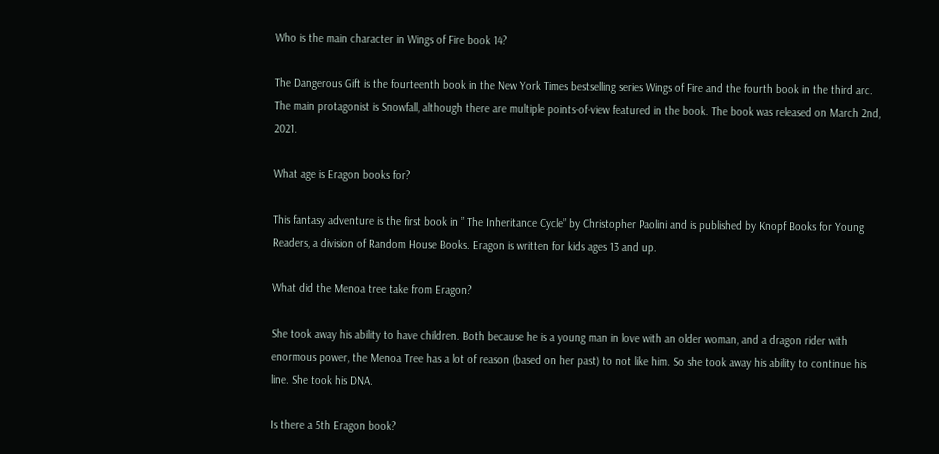Who is the main character in Wings of Fire book 14?

The Dangerous Gift is the fourteenth book in the New York Times bestselling series Wings of Fire and the fourth book in the third arc. The main protagonist is Snowfall, although there are multiple points-of-view featured in the book. The book was released on March 2nd, 2021.

What age is Eragon books for?

This fantasy adventure is the first book in ” The Inheritance Cycle” by Christopher Paolini and is published by Knopf Books for Young Readers, a division of Random House Books. Eragon is written for kids ages 13 and up.

What did the Menoa tree take from Eragon?

She took away his ability to have children. Both because he is a young man in love with an older woman, and a dragon rider with enormous power, the Menoa Tree has a lot of reason (based on her past) to not like him. So she took away his ability to continue his line. She took his DNA.

Is there a 5th Eragon book?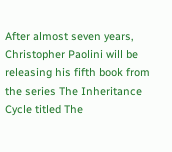After almost seven years, Christopher Paolini will be releasing his fifth book from the series The Inheritance Cycle titled The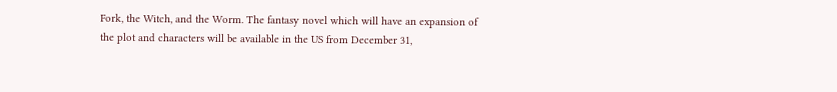Fork, the Witch, and the Worm. The fantasy novel which will have an expansion of the plot and characters will be available in the US from December 31,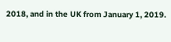2018, and in the UK from January 1, 2019.